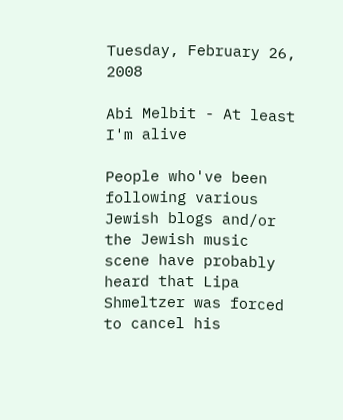Tuesday, February 26, 2008

Abi Melbit - At least I'm alive

People who've been following various Jewish blogs and/or the Jewish music scene have probably heard that Lipa Shmeltzer was forced to cancel his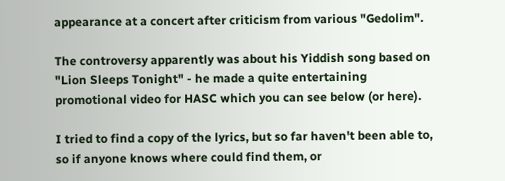appearance at a concert after criticism from various "Gedolim".

The controversy apparently was about his Yiddish song based on "Lion Sleeps Tonight" - he made a quite entertaining promotional video for HASC which you can see below (or here).

I tried to find a copy of the lyrics, but so far haven't been able to, so if anyone knows where could find them, or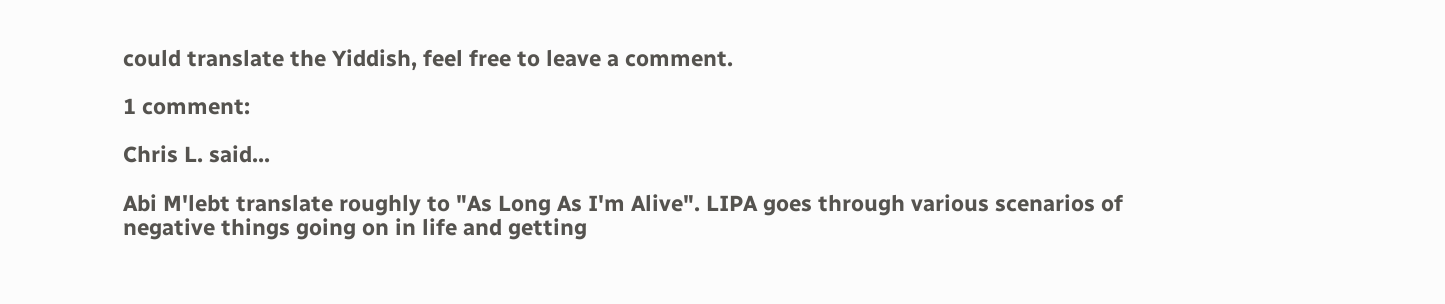could translate the Yiddish, feel free to leave a comment.

1 comment:

Chris L. said...

Abi M'lebt translate roughly to "As Long As I'm Alive". LIPA goes through various scenarios of negative things going on in life and getting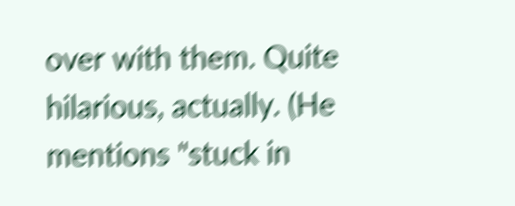over with them. Quite hilarious, actually. (He mentions "stuck in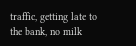traffic, getting late to the bank, no milk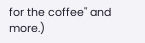for the coffee" and more.)